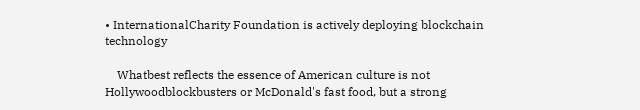• InternationalCharity Foundation is actively deploying blockchain technology

    Whatbest reflects the essence of American culture is not Hollywoodblockbusters or McDonald's fast food, but a strong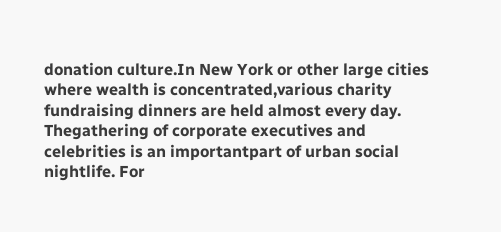donation culture.In New York or other large cities where wealth is concentrated,various charity fundraising dinners are held almost every day. Thegathering of corporate executives and celebrities is an importantpart of urban social nightlife. For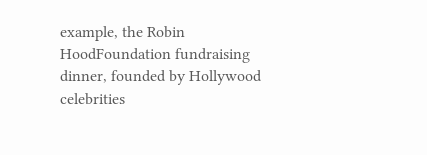example, the Robin HoodFoundation fundraising dinner, founded by Hollywood celebrities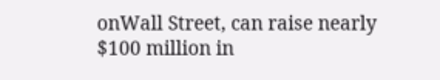onWall Street, can raise nearly $100 million in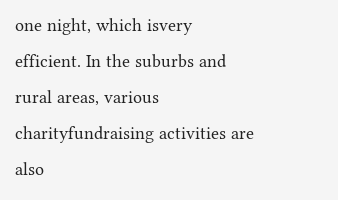one night, which isvery efficient. In the suburbs and rural areas, various charityfundraising activities are also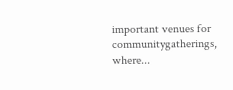important venues for communitygatherings, where...